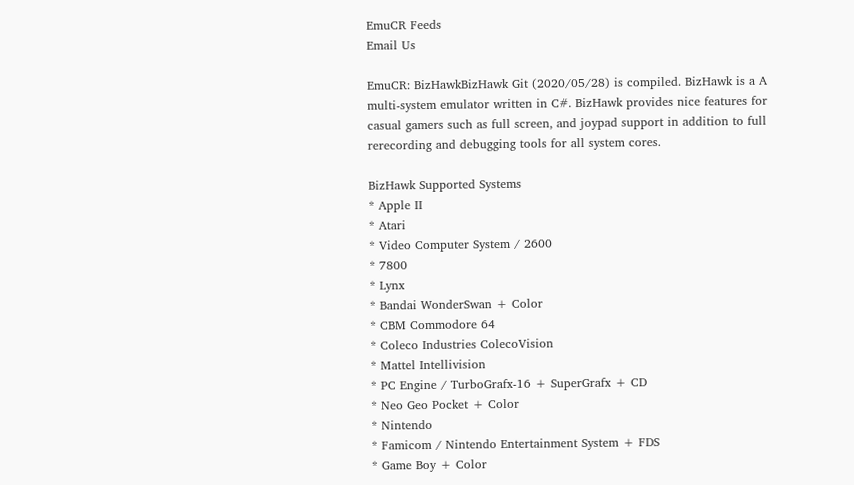EmuCR Feeds
Email Us

EmuCR: BizHawkBizHawk Git (2020/05/28) is compiled. BizHawk is a A multi-system emulator written in C#. BizHawk provides nice features for casual gamers such as full screen, and joypad support in addition to full rerecording and debugging tools for all system cores.

BizHawk Supported Systems
* Apple II
* Atari
* Video Computer System / 2600
* 7800
* Lynx
* Bandai WonderSwan + Color
* CBM Commodore 64
* Coleco Industries ColecoVision
* Mattel Intellivision
* PC Engine / TurboGrafx-16 + SuperGrafx + CD
* Neo Geo Pocket + Color
* Nintendo
* Famicom / Nintendo Entertainment System + FDS
* Game Boy + Color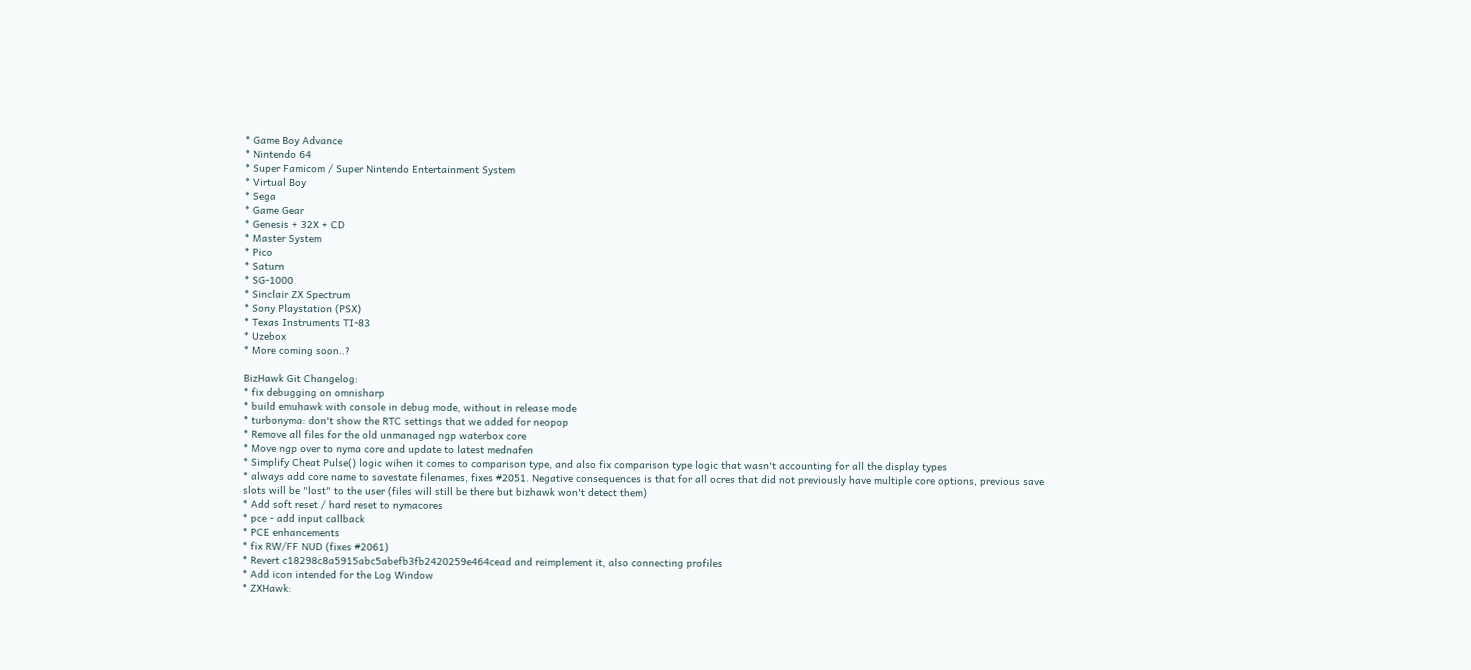* Game Boy Advance
* Nintendo 64
* Super Famicom / Super Nintendo Entertainment System
* Virtual Boy
* Sega
* Game Gear
* Genesis + 32X + CD
* Master System
* Pico
* Saturn
* SG-1000
* Sinclair ZX Spectrum
* Sony Playstation (PSX)
* Texas Instruments TI-83
* Uzebox
* More coming soon..?

BizHawk Git Changelog:
* fix debugging on omnisharp
* build emuhawk with console in debug mode, without in release mode
* turbonyma: don't show the RTC settings that we added for neopop
* Remove all files for the old unmanaged ngp waterbox core
* Move ngp over to nyma core and update to latest mednafen
* Simplify Cheat Pulse() logic wihen it comes to comparison type, and also fix comparison type logic that wasn't accounting for all the display types
* always add core name to savestate filenames, fixes #2051. Negative consequences is that for all ocres that did not previously have multiple core options, previous save slots will be "lost" to the user (files will still be there but bizhawk won't detect them)
* Add soft reset / hard reset to nymacores
* pce - add input callback
* PCE enhancements
* fix RW/FF NUD (fixes #2061)
* Revert c18298c8a5915abc5abefb3fb2420259e464cead and reimplement it, also connecting profiles
* Add icon intended for the Log Window
* ZXHawk: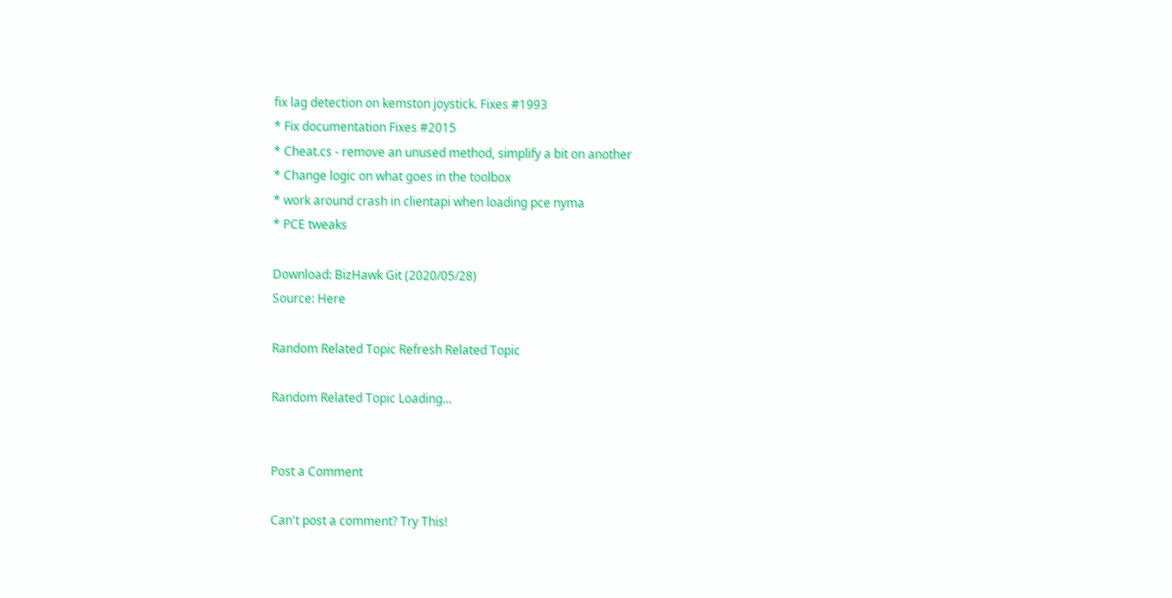fix lag detection on kemston joystick. Fixes #1993
* Fix documentation Fixes #2015
* Cheat.cs - remove an unused method, simplify a bit on another
* Change logic on what goes in the toolbox
* work around crash in clientapi when loading pce nyma
* PCE tweaks

Download: BizHawk Git (2020/05/28)
Source: Here

Random Related Topic Refresh Related Topic

Random Related Topic Loading...


Post a Comment

Can't post a comment? Try This!